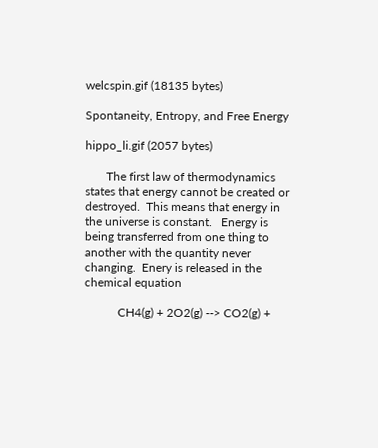welcspin.gif (18135 bytes)

Spontaneity, Entropy, and Free Energy

hippo_li.gif (2057 bytes)

       The first law of thermodynamics states that energy cannot be created or destroyed.  This means that energy in the universe is constant.   Energy is being transferred from one thing to another with the quantity never changing.  Enery is released in the chemical equation

           CH4(g) + 2O2(g) --> CO2(g) +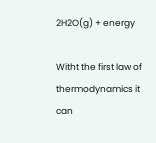2H2O(g) + energy

Witht the first law of thermodynamics it can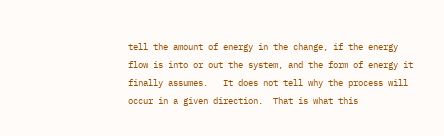tell the amount of energy in the change, if the energy flow is into or out the system, and the form of energy it finally assumes.   It does not tell why the process will occur in a given direction.  That is what this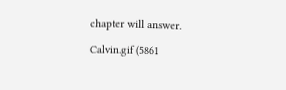chapter will answer.

Calvin.gif (5861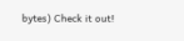bytes) Check it out!